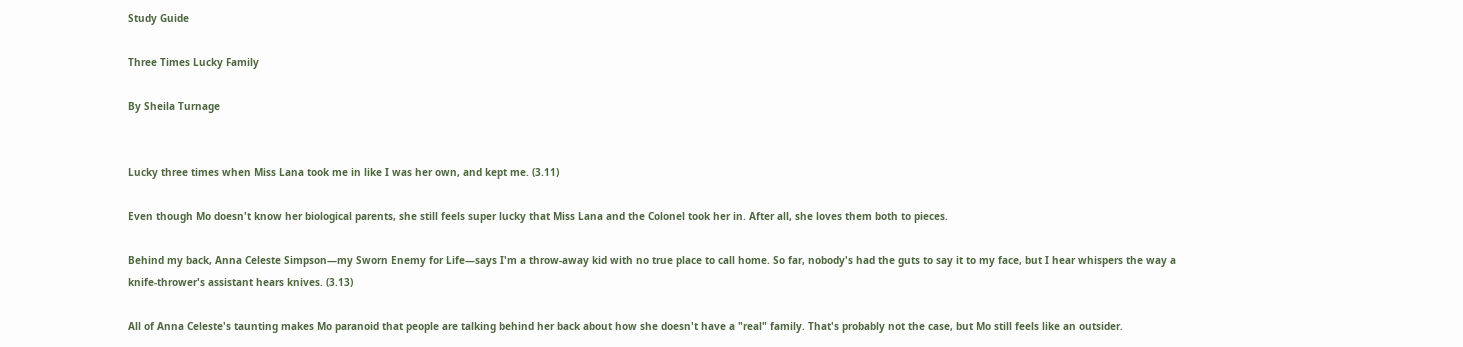Study Guide

Three Times Lucky Family

By Sheila Turnage


Lucky three times when Miss Lana took me in like I was her own, and kept me. (3.11)

Even though Mo doesn't know her biological parents, she still feels super lucky that Miss Lana and the Colonel took her in. After all, she loves them both to pieces.

Behind my back, Anna Celeste Simpson—my Sworn Enemy for Life—says I'm a throw-away kid with no true place to call home. So far, nobody's had the guts to say it to my face, but I hear whispers the way a knife-thrower's assistant hears knives. (3.13)

All of Anna Celeste's taunting makes Mo paranoid that people are talking behind her back about how she doesn't have a "real" family. That's probably not the case, but Mo still feels like an outsider.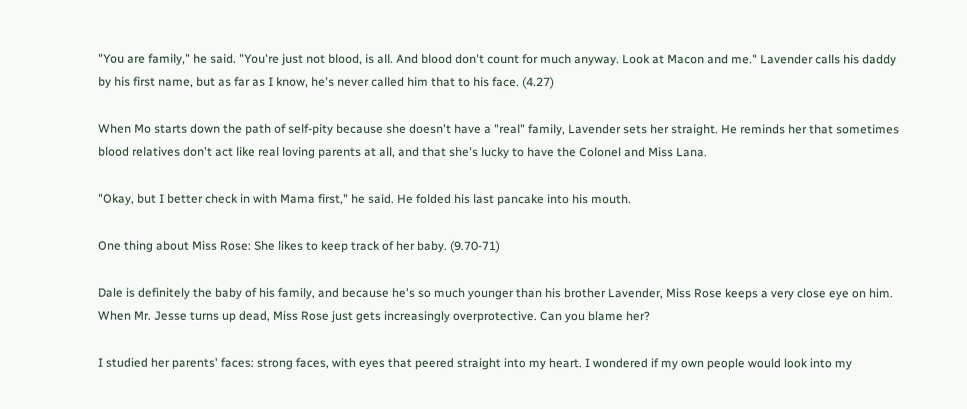"You are family," he said. "You're just not blood, is all. And blood don't count for much anyway. Look at Macon and me." Lavender calls his daddy by his first name, but as far as I know, he's never called him that to his face. (4.27)

When Mo starts down the path of self-pity because she doesn't have a "real" family, Lavender sets her straight. He reminds her that sometimes blood relatives don't act like real loving parents at all, and that she's lucky to have the Colonel and Miss Lana.

"Okay, but I better check in with Mama first," he said. He folded his last pancake into his mouth.

One thing about Miss Rose: She likes to keep track of her baby. (9.70-71)

Dale is definitely the baby of his family, and because he's so much younger than his brother Lavender, Miss Rose keeps a very close eye on him. When Mr. Jesse turns up dead, Miss Rose just gets increasingly overprotective. Can you blame her?

I studied her parents' faces: strong faces, with eyes that peered straight into my heart. I wondered if my own people would look into my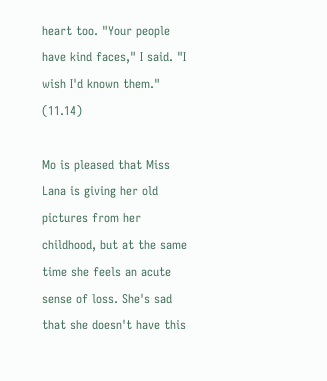heart too. "Your people have kind faces," I said. "I wish I'd known them." (11.14)

Mo is pleased that Miss Lana is giving her old pictures from her childhood, but at the same time she feels an acute sense of loss. She's sad that she doesn't have this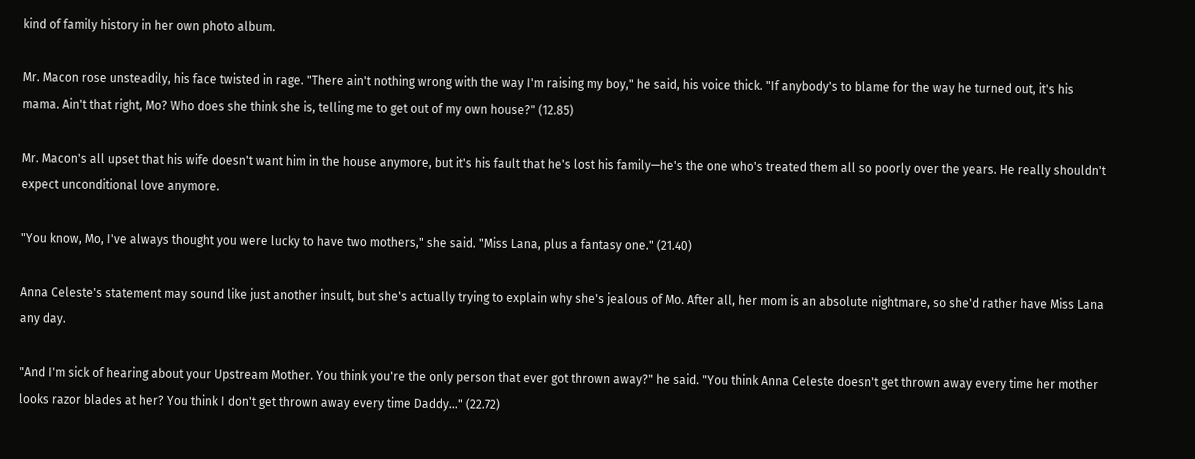kind of family history in her own photo album.

Mr. Macon rose unsteadily, his face twisted in rage. "There ain't nothing wrong with the way I'm raising my boy," he said, his voice thick. "If anybody's to blame for the way he turned out, it's his mama. Ain't that right, Mo? Who does she think she is, telling me to get out of my own house?" (12.85)

Mr. Macon's all upset that his wife doesn't want him in the house anymore, but it's his fault that he's lost his family—he's the one who's treated them all so poorly over the years. He really shouldn't expect unconditional love anymore.

"You know, Mo, I've always thought you were lucky to have two mothers," she said. "Miss Lana, plus a fantasy one." (21.40)

Anna Celeste's statement may sound like just another insult, but she's actually trying to explain why she's jealous of Mo. After all, her mom is an absolute nightmare, so she'd rather have Miss Lana any day.

"And I'm sick of hearing about your Upstream Mother. You think you're the only person that ever got thrown away?" he said. "You think Anna Celeste doesn't get thrown away every time her mother looks razor blades at her? You think I don't get thrown away every time Daddy…" (22.72)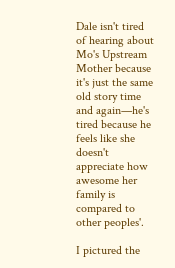Dale isn't tired of hearing about Mo's Upstream Mother because it's just the same old story time and again—he's tired because he feels like she doesn't appreciate how awesome her family is compared to other peoples'.

I pictured the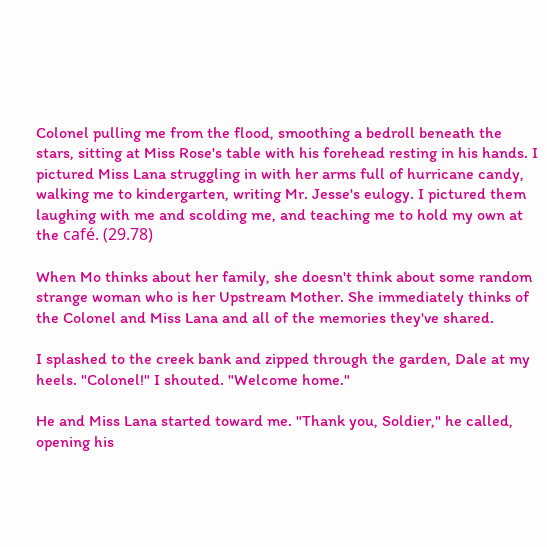Colonel pulling me from the flood, smoothing a bedroll beneath the stars, sitting at Miss Rose's table with his forehead resting in his hands. I pictured Miss Lana struggling in with her arms full of hurricane candy, walking me to kindergarten, writing Mr. Jesse's eulogy. I pictured them laughing with me and scolding me, and teaching me to hold my own at the café. (29.78)

When Mo thinks about her family, she doesn't think about some random strange woman who is her Upstream Mother. She immediately thinks of the Colonel and Miss Lana and all of the memories they've shared.

I splashed to the creek bank and zipped through the garden, Dale at my heels. "Colonel!" I shouted. "Welcome home."

He and Miss Lana started toward me. "Thank you, Soldier," he called, opening his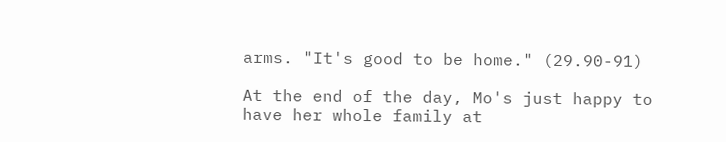arms. "It's good to be home." (29.90-91)

At the end of the day, Mo's just happy to have her whole family at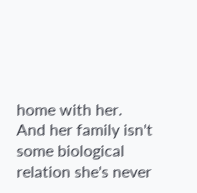home with her. And her family isn't some biological relation she's never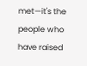met—it's the people who have raised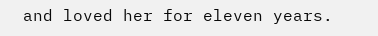and loved her for eleven years.